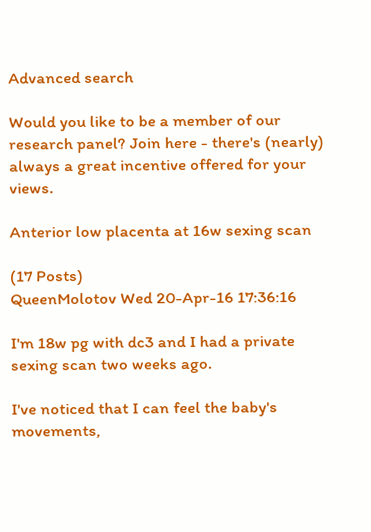Advanced search

Would you like to be a member of our research panel? Join here - there's (nearly) always a great incentive offered for your views.

Anterior low placenta at 16w sexing scan

(17 Posts)
QueenMolotov Wed 20-Apr-16 17:36:16

I'm 18w pg with dc3 and I had a private sexing scan two weeks ago.

I've noticed that I can feel the baby's movements,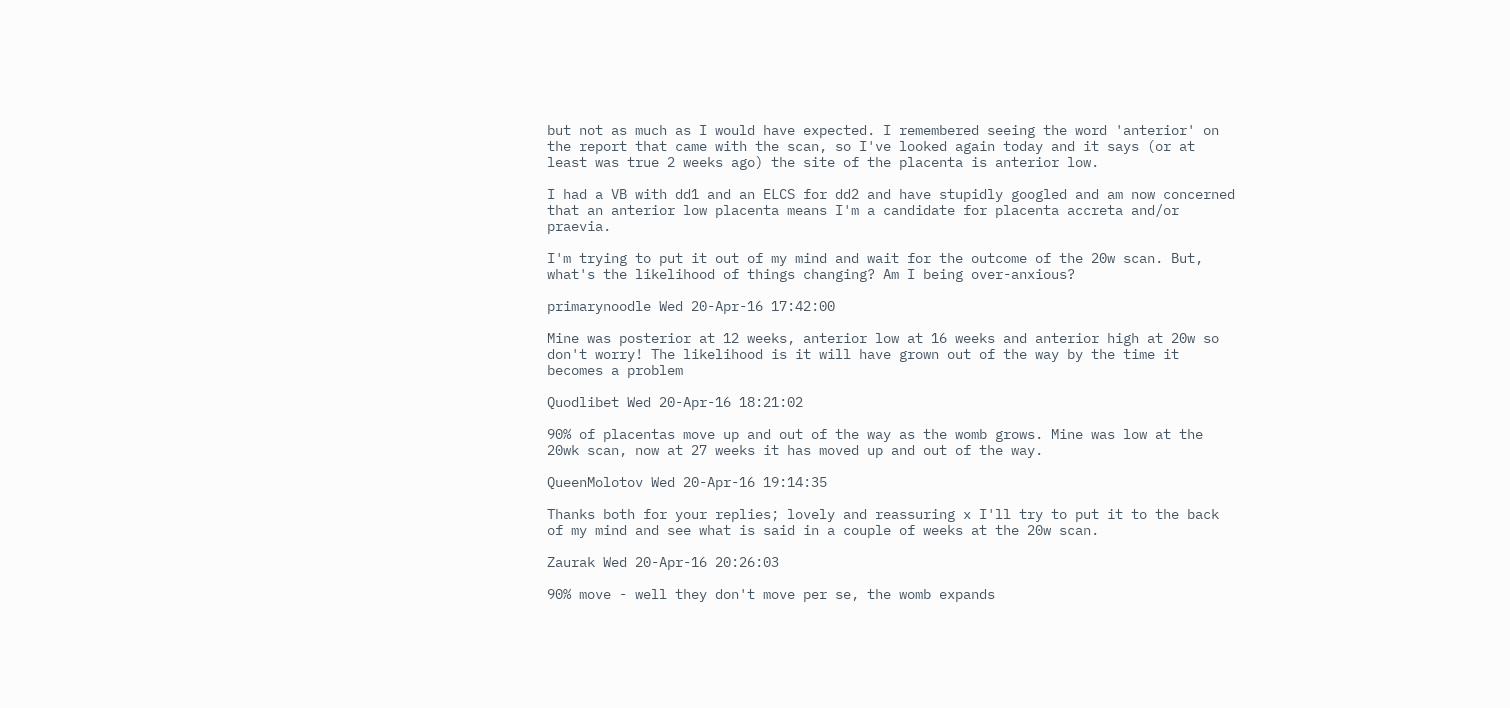but not as much as I would have expected. I remembered seeing the word 'anterior' on the report that came with the scan, so I've looked again today and it says (or at least was true 2 weeks ago) the site of the placenta is anterior low.

I had a VB with dd1 and an ELCS for dd2 and have stupidly googled and am now concerned that an anterior low placenta means I'm a candidate for placenta accreta and/or praevia.

I'm trying to put it out of my mind and wait for the outcome of the 20w scan. But, what's the likelihood of things changing? Am I being over-anxious?

primarynoodle Wed 20-Apr-16 17:42:00

Mine was posterior at 12 weeks, anterior low at 16 weeks and anterior high at 20w so don't worry! The likelihood is it will have grown out of the way by the time it becomes a problem

Quodlibet Wed 20-Apr-16 18:21:02

90% of placentas move up and out of the way as the womb grows. Mine was low at the 20wk scan, now at 27 weeks it has moved up and out of the way.

QueenMolotov Wed 20-Apr-16 19:14:35

Thanks both for your replies; lovely and reassuring x I'll try to put it to the back of my mind and see what is said in a couple of weeks at the 20w scan.

Zaurak Wed 20-Apr-16 20:26:03

90% move - well they don't move per se, the womb expands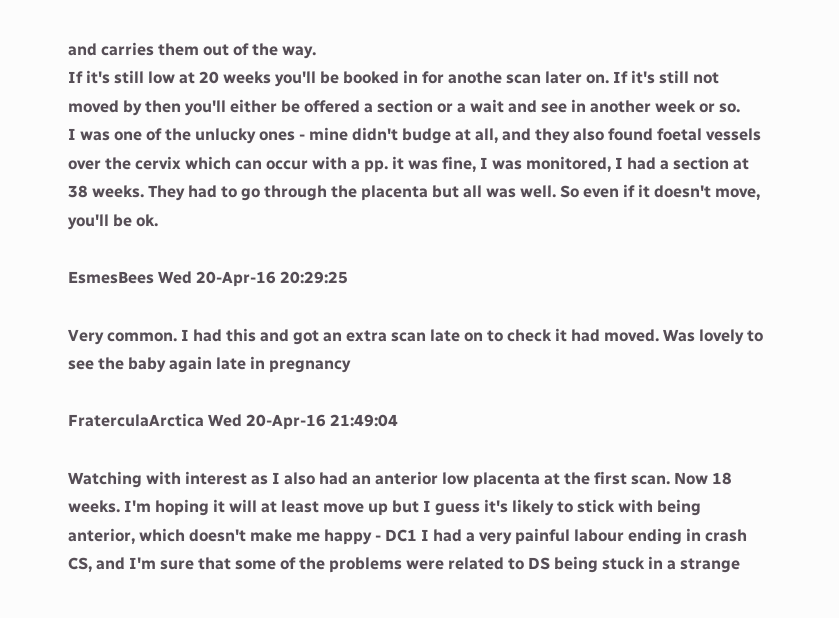and carries them out of the way.
If it's still low at 20 weeks you'll be booked in for anothe scan later on. If it's still not moved by then you'll either be offered a section or a wait and see in another week or so.
I was one of the unlucky ones - mine didn't budge at all, and they also found foetal vessels over the cervix which can occur with a pp. it was fine, I was monitored, I had a section at 38 weeks. They had to go through the placenta but all was well. So even if it doesn't move, you'll be ok.

EsmesBees Wed 20-Apr-16 20:29:25

Very common. I had this and got an extra scan late on to check it had moved. Was lovely to see the baby again late in pregnancy

FraterculaArctica Wed 20-Apr-16 21:49:04

Watching with interest as I also had an anterior low placenta at the first scan. Now 18 weeks. I'm hoping it will at least move up but I guess it's likely to stick with being anterior, which doesn't make me happy - DC1 I had a very painful labour ending in crash CS, and I'm sure that some of the problems were related to DS being stuck in a strange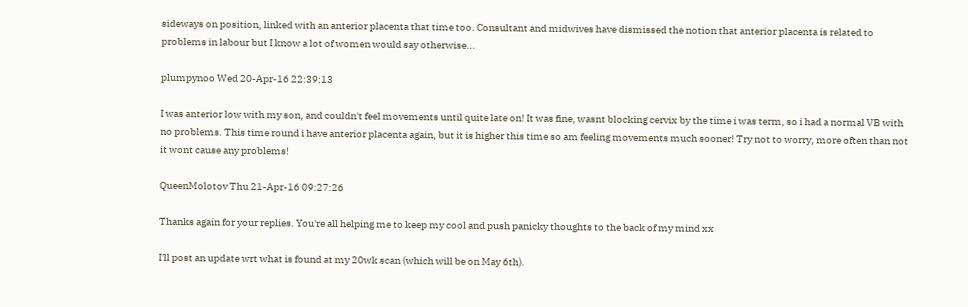sideways on position, linked with an anterior placenta that time too. Consultant and midwives have dismissed the notion that anterior placenta is related to problems in labour but I know a lot of women would say otherwise...

plumpynoo Wed 20-Apr-16 22:39:13

I was anterior low with my son, and couldn't feel movements until quite late on! It was fine, wasnt blocking cervix by the time i was term, so i had a normal VB with no problems. This time round i have anterior placenta again, but it is higher this time so am feeling movements much sooner! Try not to worry, more often than not it wont cause any problems!

QueenMolotov Thu 21-Apr-16 09:27:26

Thanks again for your replies. You're all helping me to keep my cool and push panicky thoughts to the back of my mind xx

I'll post an update wrt what is found at my 20wk scan (which will be on May 6th).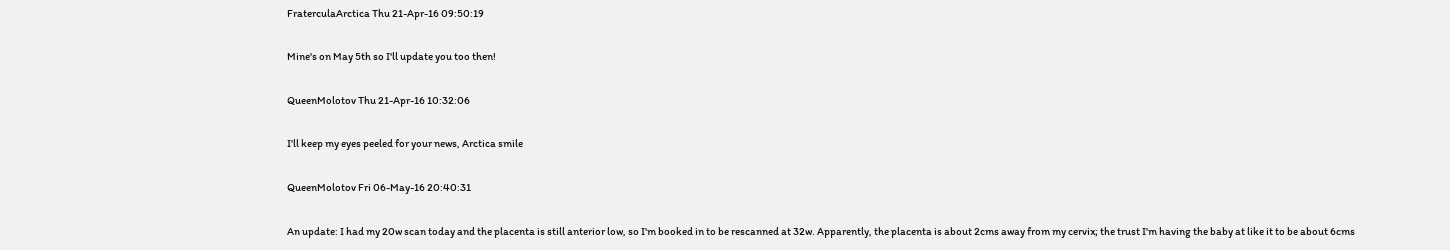FraterculaArctica Thu 21-Apr-16 09:50:19

Mine's on May 5th so I'll update you too then!

QueenMolotov Thu 21-Apr-16 10:32:06

I'll keep my eyes peeled for your news, Arctica smile

QueenMolotov Fri 06-May-16 20:40:31

An update: I had my 20w scan today and the placenta is still anterior low, so I'm booked in to be rescanned at 32w. Apparently, the placenta is about 2cms away from my cervix; the trust I'm having the baby at like it to be about 6cms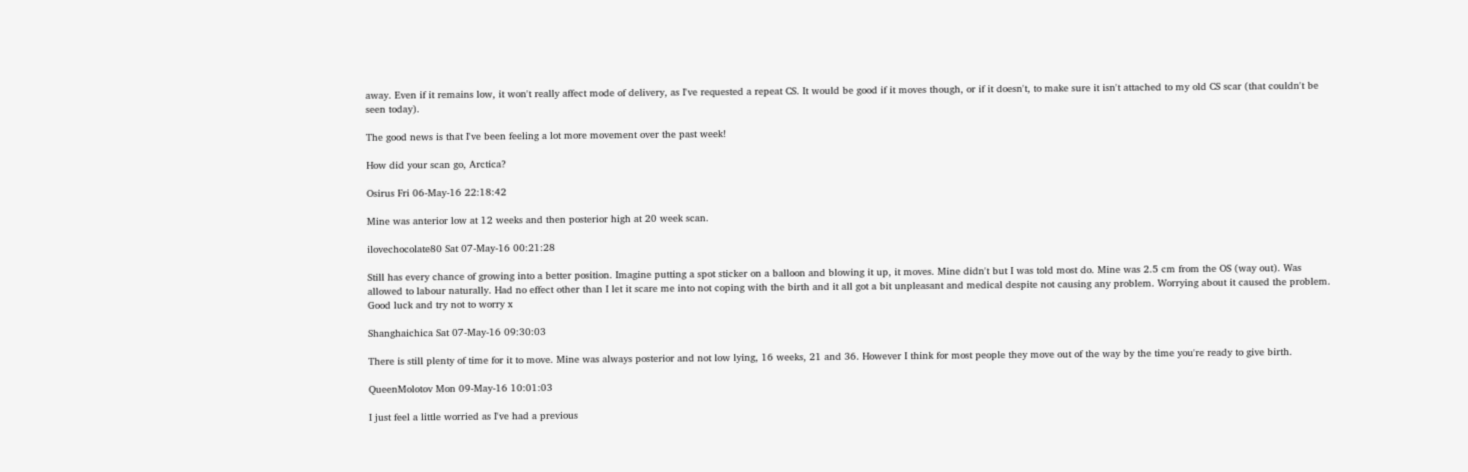away. Even if it remains low, it won't really affect mode of delivery, as I've requested a repeat CS. It would be good if it moves though, or if it doesn't, to make sure it isn't attached to my old CS scar (that couldn't be seen today).

The good news is that I've been feeling a lot more movement over the past week!

How did your scan go, Arctica?

Osirus Fri 06-May-16 22:18:42

Mine was anterior low at 12 weeks and then posterior high at 20 week scan.

ilovechocolate80 Sat 07-May-16 00:21:28

Still has every chance of growing into a better position. Imagine putting a spot sticker on a balloon and blowing it up, it moves. Mine didn't but I was told most do. Mine was 2.5 cm from the OS (way out). Was allowed to labour naturally. Had no effect other than I let it scare me into not coping with the birth and it all got a bit unpleasant and medical despite not causing any problem. Worrying about it caused the problem. Good luck and try not to worry x

Shanghaichica Sat 07-May-16 09:30:03

There is still plenty of time for it to move. Mine was always posterior and not low lying, 16 weeks, 21 and 36. However I think for most people they move out of the way by the time you're ready to give birth.

QueenMolotov Mon 09-May-16 10:01:03

I just feel a little worried as I've had a previous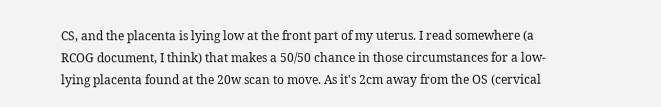CS, and the placenta is lying low at the front part of my uterus. I read somewhere (a RCOG document, I think) that makes a 50/50 chance in those circumstances for a low-lying placenta found at the 20w scan to move. As it's 2cm away from the OS (cervical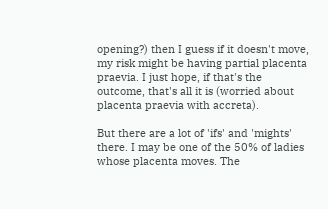opening?) then I guess if it doesn't move, my risk might be having partial placenta praevia. I just hope, if that's the outcome, that's all it is (worried about placenta praevia with accreta).

But there are a lot of 'ifs' and 'mights' there. I may be one of the 50% of ladies whose placenta moves. The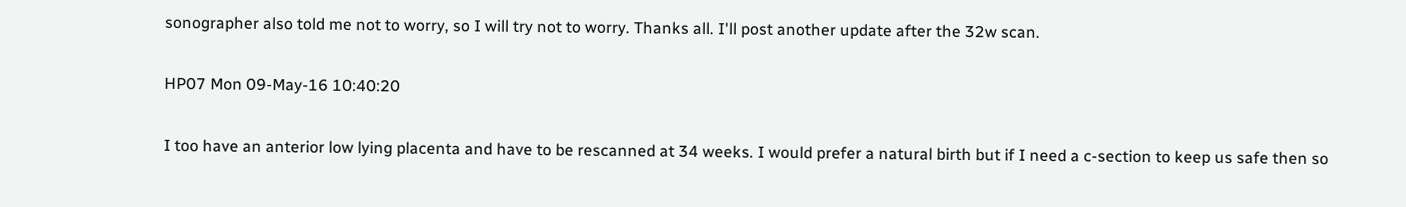sonographer also told me not to worry, so I will try not to worry. Thanks all. I'll post another update after the 32w scan.

HP07 Mon 09-May-16 10:40:20

I too have an anterior low lying placenta and have to be rescanned at 34 weeks. I would prefer a natural birth but if I need a c-section to keep us safe then so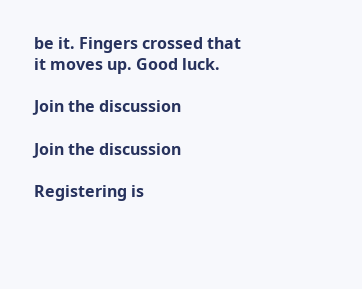be it. Fingers crossed that it moves up. Good luck.

Join the discussion

Join the discussion

Registering is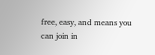free, easy, and means you can join in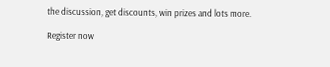the discussion, get discounts, win prizes and lots more.

Register now